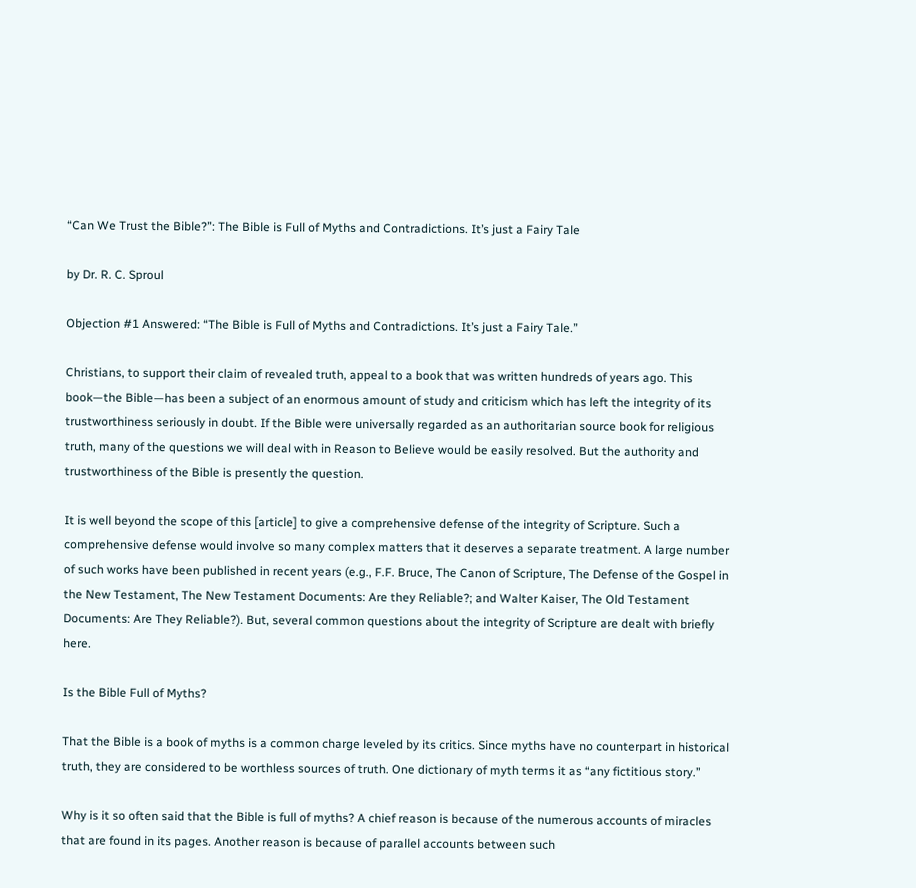“Can We Trust the Bible?”: The Bible is Full of Myths and Contradictions. It’s just a Fairy Tale

by Dr. R. C. Sproul

Objection #1 Answered: “The Bible is Full of Myths and Contradictions. It’s just a Fairy Tale.”

Christians, to support their claim of revealed truth, appeal to a book that was written hundreds of years ago. This book—the Bible—has been a subject of an enormous amount of study and criticism which has left the integrity of its trustworthiness seriously in doubt. If the Bible were universally regarded as an authoritarian source book for religious truth, many of the questions we will deal with in Reason to Believe would be easily resolved. But the authority and trustworthiness of the Bible is presently the question.

It is well beyond the scope of this [article] to give a comprehensive defense of the integrity of Scripture. Such a comprehensive defense would involve so many complex matters that it deserves a separate treatment. A large number of such works have been published in recent years (e.g., F.F. Bruce, The Canon of Scripture, The Defense of the Gospel in the New Testament, The New Testament Documents: Are they Reliable?; and Walter Kaiser, The Old Testament Documents: Are They Reliable?). But, several common questions about the integrity of Scripture are dealt with briefly here.

Is the Bible Full of Myths?

That the Bible is a book of myths is a common charge leveled by its critics. Since myths have no counterpart in historical truth, they are considered to be worthless sources of truth. One dictionary of myth terms it as “any fictitious story.”

Why is it so often said that the Bible is full of myths? A chief reason is because of the numerous accounts of miracles that are found in its pages. Another reason is because of parallel accounts between such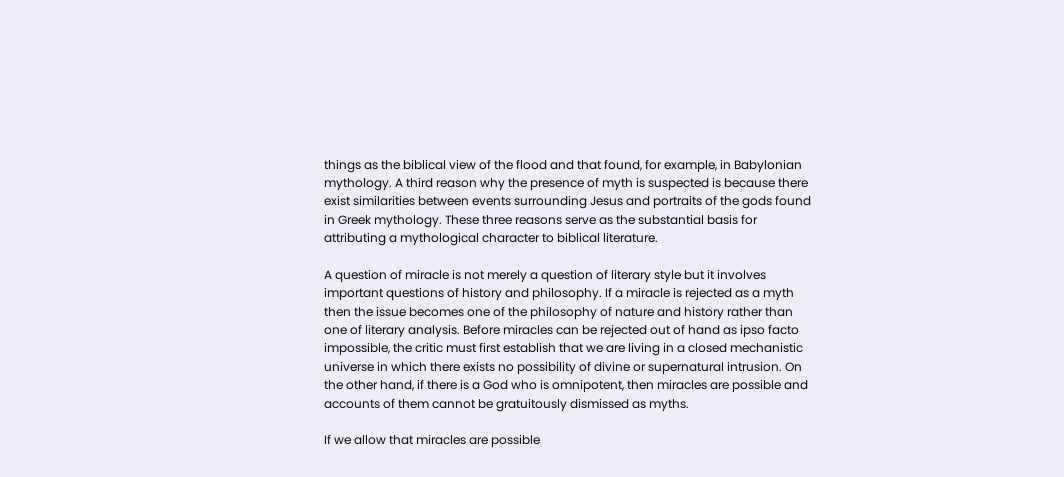things as the biblical view of the flood and that found, for example, in Babylonian mythology. A third reason why the presence of myth is suspected is because there exist similarities between events surrounding Jesus and portraits of the gods found in Greek mythology. These three reasons serve as the substantial basis for attributing a mythological character to biblical literature.

A question of miracle is not merely a question of literary style but it involves important questions of history and philosophy. If a miracle is rejected as a myth then the issue becomes one of the philosophy of nature and history rather than one of literary analysis. Before miracles can be rejected out of hand as ipso facto impossible, the critic must first establish that we are living in a closed mechanistic universe in which there exists no possibility of divine or supernatural intrusion. On the other hand, if there is a God who is omnipotent, then miracles are possible and accounts of them cannot be gratuitously dismissed as myths.

If we allow that miracles are possible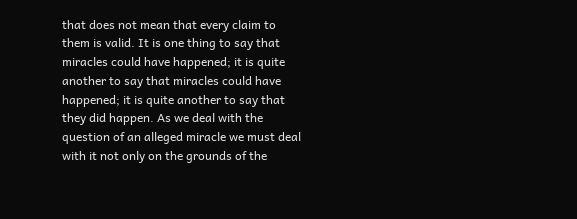that does not mean that every claim to them is valid. It is one thing to say that miracles could have happened; it is quite another to say that miracles could have happened; it is quite another to say that they did happen. As we deal with the question of an alleged miracle we must deal with it not only on the grounds of the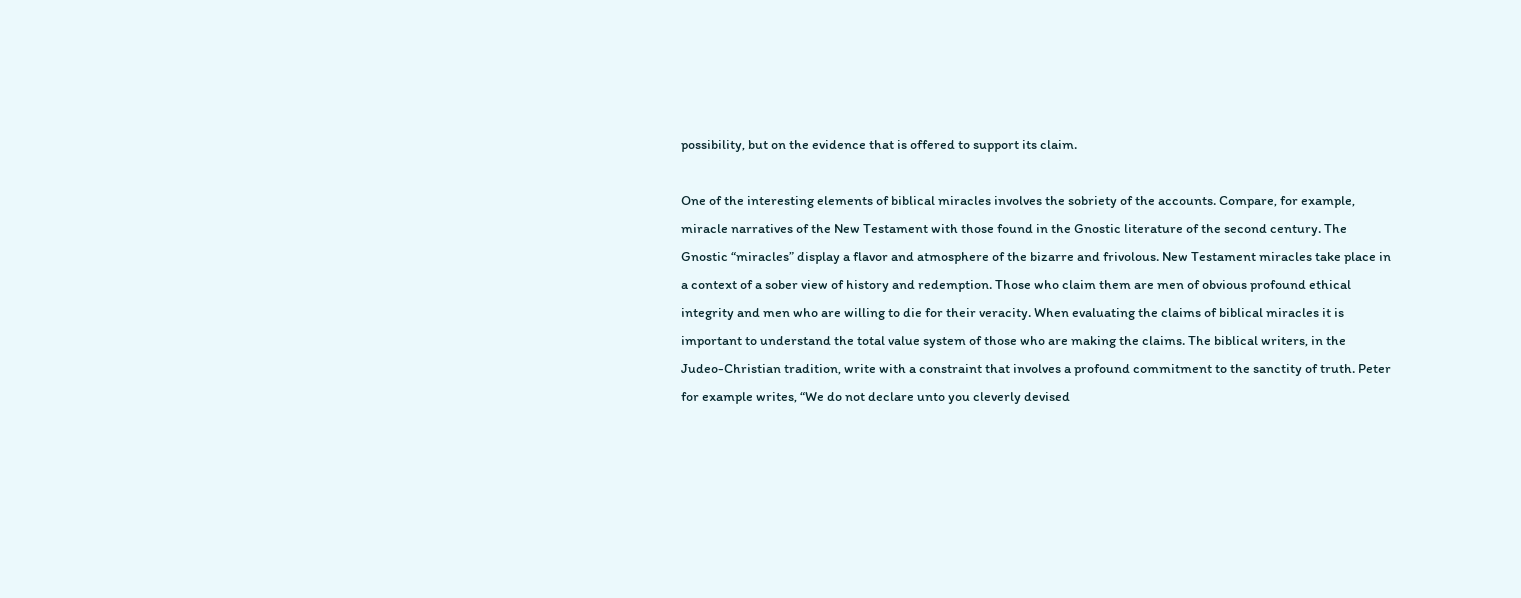possibility, but on the evidence that is offered to support its claim.

One of the interesting elements of biblical miracles involves the sobriety of the accounts. Compare, for example, miracle narratives of the New Testament with those found in the Gnostic literature of the second century. The Gnostic “miracles” display a flavor and atmosphere of the bizarre and frivolous. New Testament miracles take place in a context of a sober view of history and redemption. Those who claim them are men of obvious profound ethical integrity and men who are willing to die for their veracity. When evaluating the claims of biblical miracles it is important to understand the total value system of those who are making the claims. The biblical writers, in the Judeo-Christian tradition, write with a constraint that involves a profound commitment to the sanctity of truth. Peter for example writes, “We do not declare unto you cleverly devised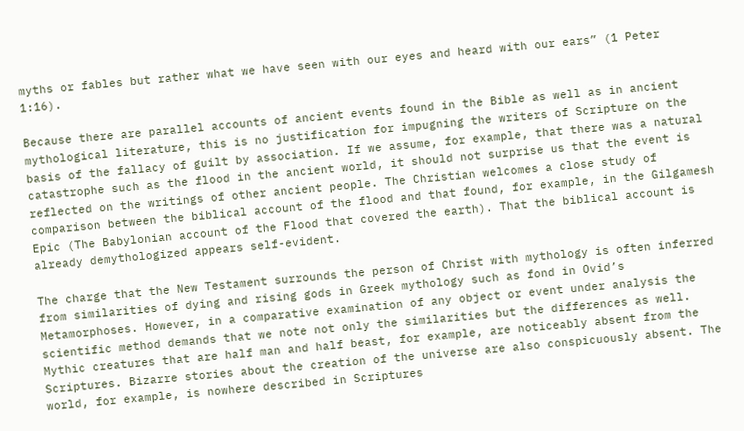myths or fables but rather what we have seen with our eyes and heard with our ears” (1 Peter 1:16).

Because there are parallel accounts of ancient events found in the Bible as well as in ancient mythological literature, this is no justification for impugning the writers of Scripture on the basis of the fallacy of guilt by association. If we assume, for example, that there was a natural catastrophe such as the flood in the ancient world, it should not surprise us that the event is reflected on the writings of other ancient people. The Christian welcomes a close study of comparison between the biblical account of the flood and that found, for example, in the Gilgamesh Epic (The Babylonian account of the Flood that covered the earth). That the biblical account is already demythologized appears self-evident.

The charge that the New Testament surrounds the person of Christ with mythology is often inferred from similarities of dying and rising gods in Greek mythology such as fond in Ovid’s Metamorphoses. However, in a comparative examination of any object or event under analysis the scientific method demands that we note not only the similarities but the differences as well. Mythic creatures that are half man and half beast, for example, are noticeably absent from the Scriptures. Bizarre stories about the creation of the universe are also conspicuously absent. The world, for example, is nowhere described in Scriptures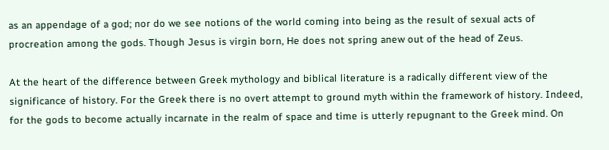as an appendage of a god; nor do we see notions of the world coming into being as the result of sexual acts of procreation among the gods. Though Jesus is virgin born, He does not spring anew out of the head of Zeus.

At the heart of the difference between Greek mythology and biblical literature is a radically different view of the significance of history. For the Greek there is no overt attempt to ground myth within the framework of history. Indeed, for the gods to become actually incarnate in the realm of space and time is utterly repugnant to the Greek mind. On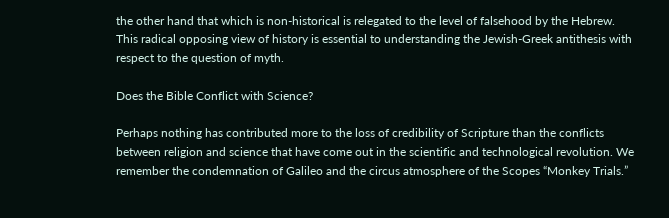the other hand that which is non-historical is relegated to the level of falsehood by the Hebrew. This radical opposing view of history is essential to understanding the Jewish-Greek antithesis with respect to the question of myth.

Does the Bible Conflict with Science?

Perhaps nothing has contributed more to the loss of credibility of Scripture than the conflicts between religion and science that have come out in the scientific and technological revolution. We remember the condemnation of Galileo and the circus atmosphere of the Scopes “Monkey Trials.”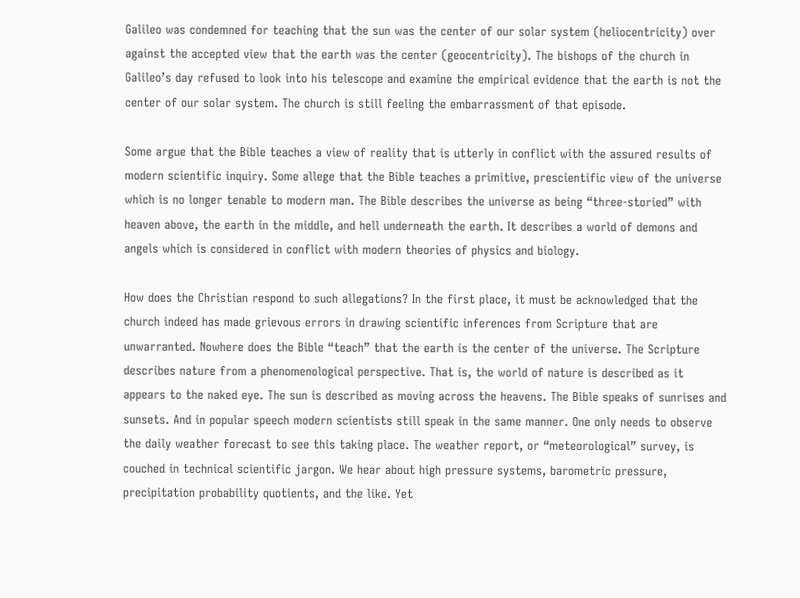Galileo was condemned for teaching that the sun was the center of our solar system (heliocentricity) over against the accepted view that the earth was the center (geocentricity). The bishops of the church in Galileo’s day refused to look into his telescope and examine the empirical evidence that the earth is not the center of our solar system. The church is still feeling the embarrassment of that episode.

Some argue that the Bible teaches a view of reality that is utterly in conflict with the assured results of modern scientific inquiry. Some allege that the Bible teaches a primitive, prescientific view of the universe which is no longer tenable to modern man. The Bible describes the universe as being “three-storied” with heaven above, the earth in the middle, and hell underneath the earth. It describes a world of demons and angels which is considered in conflict with modern theories of physics and biology.

How does the Christian respond to such allegations? In the first place, it must be acknowledged that the church indeed has made grievous errors in drawing scientific inferences from Scripture that are unwarranted. Nowhere does the Bible “teach” that the earth is the center of the universe. The Scripture describes nature from a phenomenological perspective. That is, the world of nature is described as it appears to the naked eye. The sun is described as moving across the heavens. The Bible speaks of sunrises and sunsets. And in popular speech modern scientists still speak in the same manner. One only needs to observe the daily weather forecast to see this taking place. The weather report, or “meteorological” survey, is couched in technical scientific jargon. We hear about high pressure systems, barometric pressure, precipitation probability quotients, and the like. Yet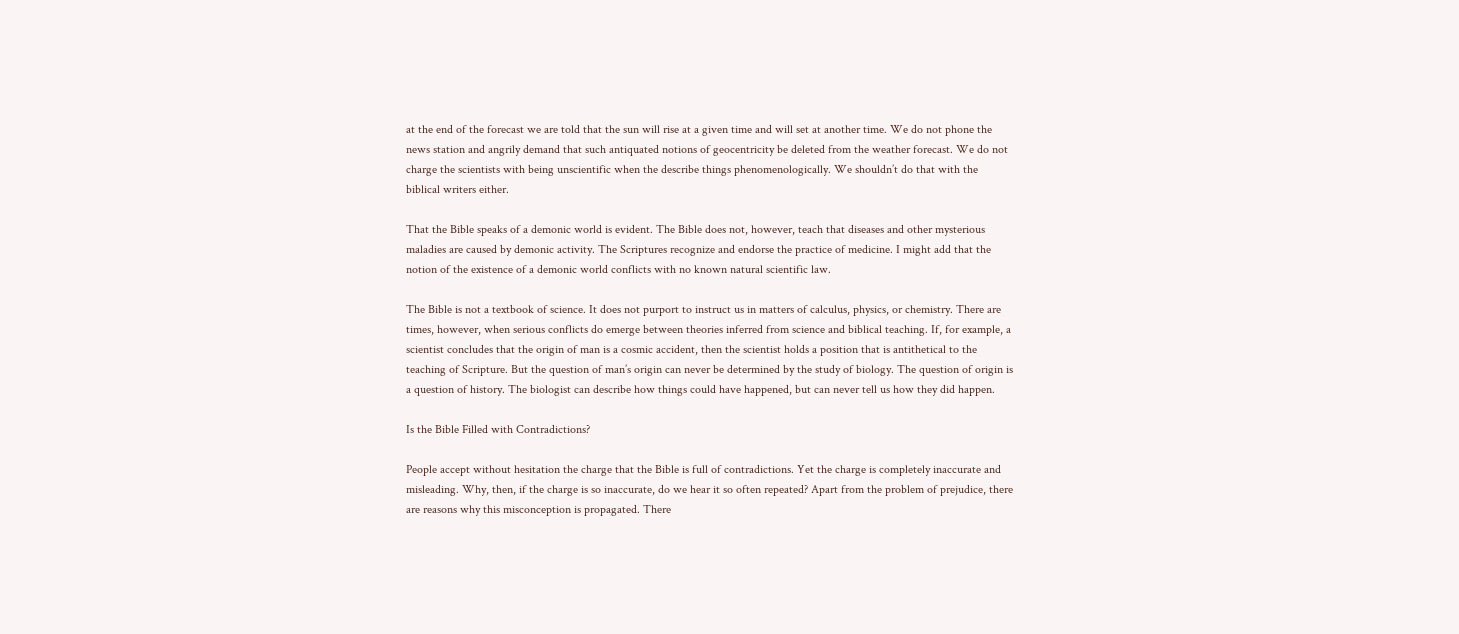at the end of the forecast we are told that the sun will rise at a given time and will set at another time. We do not phone the news station and angrily demand that such antiquated notions of geocentricity be deleted from the weather forecast. We do not charge the scientists with being unscientific when the describe things phenomenologically. We shouldn’t do that with the biblical writers either.

That the Bible speaks of a demonic world is evident. The Bible does not, however, teach that diseases and other mysterious maladies are caused by demonic activity. The Scriptures recognize and endorse the practice of medicine. I might add that the notion of the existence of a demonic world conflicts with no known natural scientific law.

The Bible is not a textbook of science. It does not purport to instruct us in matters of calculus, physics, or chemistry. There are times, however, when serious conflicts do emerge between theories inferred from science and biblical teaching. If, for example, a scientist concludes that the origin of man is a cosmic accident, then the scientist holds a position that is antithetical to the teaching of Scripture. But the question of man’s origin can never be determined by the study of biology. The question of origin is a question of history. The biologist can describe how things could have happened, but can never tell us how they did happen.

Is the Bible Filled with Contradictions?

People accept without hesitation the charge that the Bible is full of contradictions. Yet the charge is completely inaccurate and misleading. Why, then, if the charge is so inaccurate, do we hear it so often repeated? Apart from the problem of prejudice, there are reasons why this misconception is propagated. There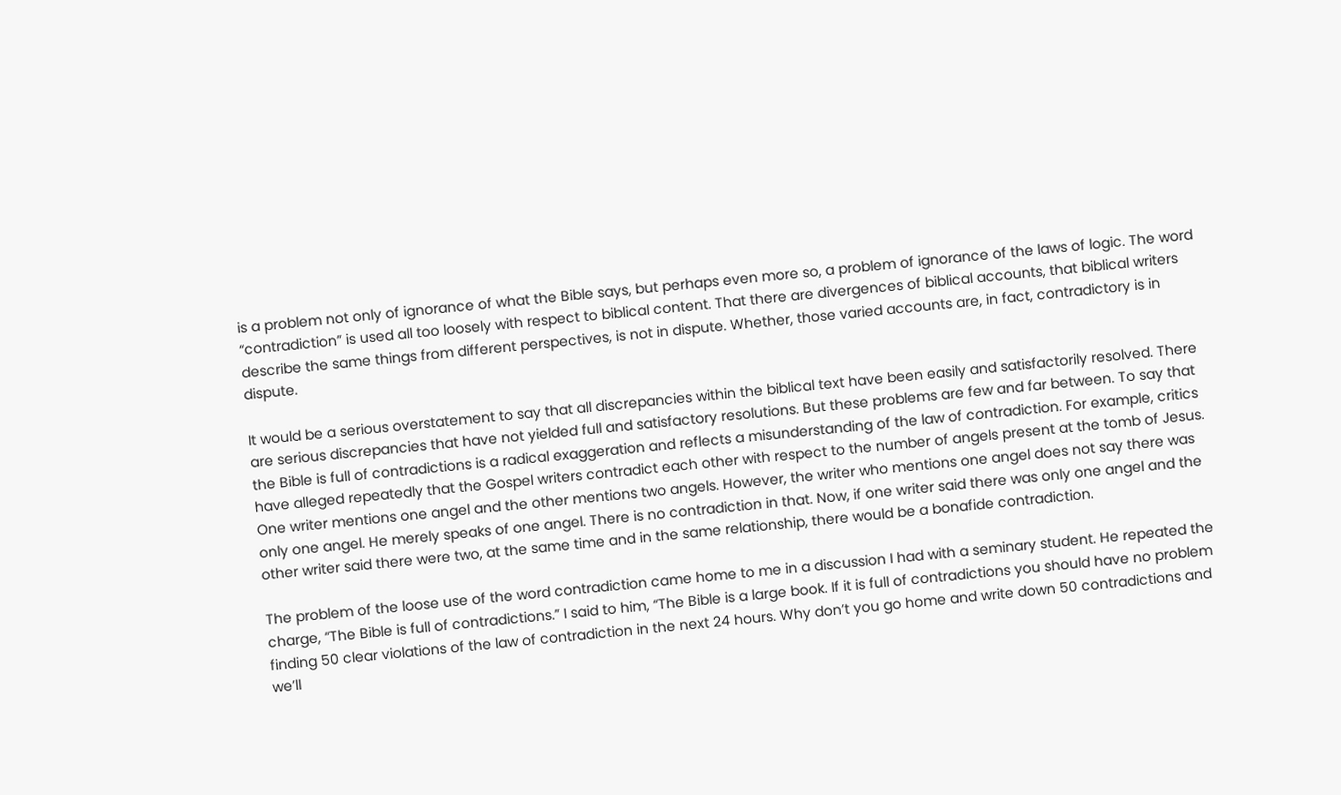is a problem not only of ignorance of what the Bible says, but perhaps even more so, a problem of ignorance of the laws of logic. The word “contradiction” is used all too loosely with respect to biblical content. That there are divergences of biblical accounts, that biblical writers describe the same things from different perspectives, is not in dispute. Whether, those varied accounts are, in fact, contradictory is in dispute.

It would be a serious overstatement to say that all discrepancies within the biblical text have been easily and satisfactorily resolved. There are serious discrepancies that have not yielded full and satisfactory resolutions. But these problems are few and far between. To say that the Bible is full of contradictions is a radical exaggeration and reflects a misunderstanding of the law of contradiction. For example, critics have alleged repeatedly that the Gospel writers contradict each other with respect to the number of angels present at the tomb of Jesus. One writer mentions one angel and the other mentions two angels. However, the writer who mentions one angel does not say there was only one angel. He merely speaks of one angel. There is no contradiction in that. Now, if one writer said there was only one angel and the other writer said there were two, at the same time and in the same relationship, there would be a bonafide contradiction.

The problem of the loose use of the word contradiction came home to me in a discussion I had with a seminary student. He repeated the charge, “The Bible is full of contradictions.” I said to him, “The Bible is a large book. If it is full of contradictions you should have no problem finding 50 clear violations of the law of contradiction in the next 24 hours. Why don’t you go home and write down 50 contradictions and we’ll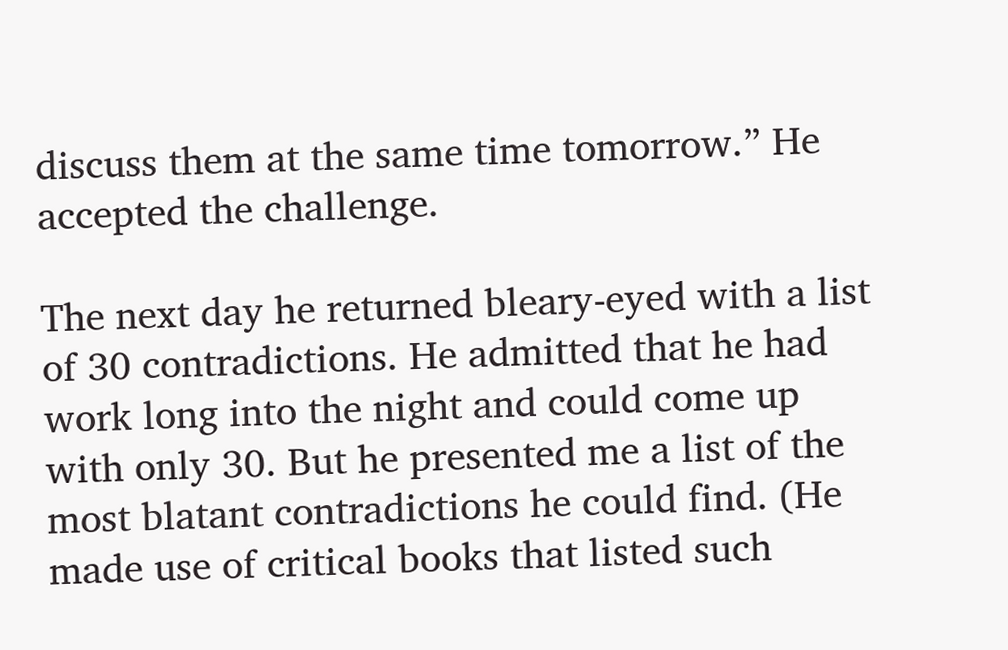discuss them at the same time tomorrow.” He accepted the challenge.

The next day he returned bleary-eyed with a list of 30 contradictions. He admitted that he had work long into the night and could come up with only 30. But he presented me a list of the most blatant contradictions he could find. (He made use of critical books that listed such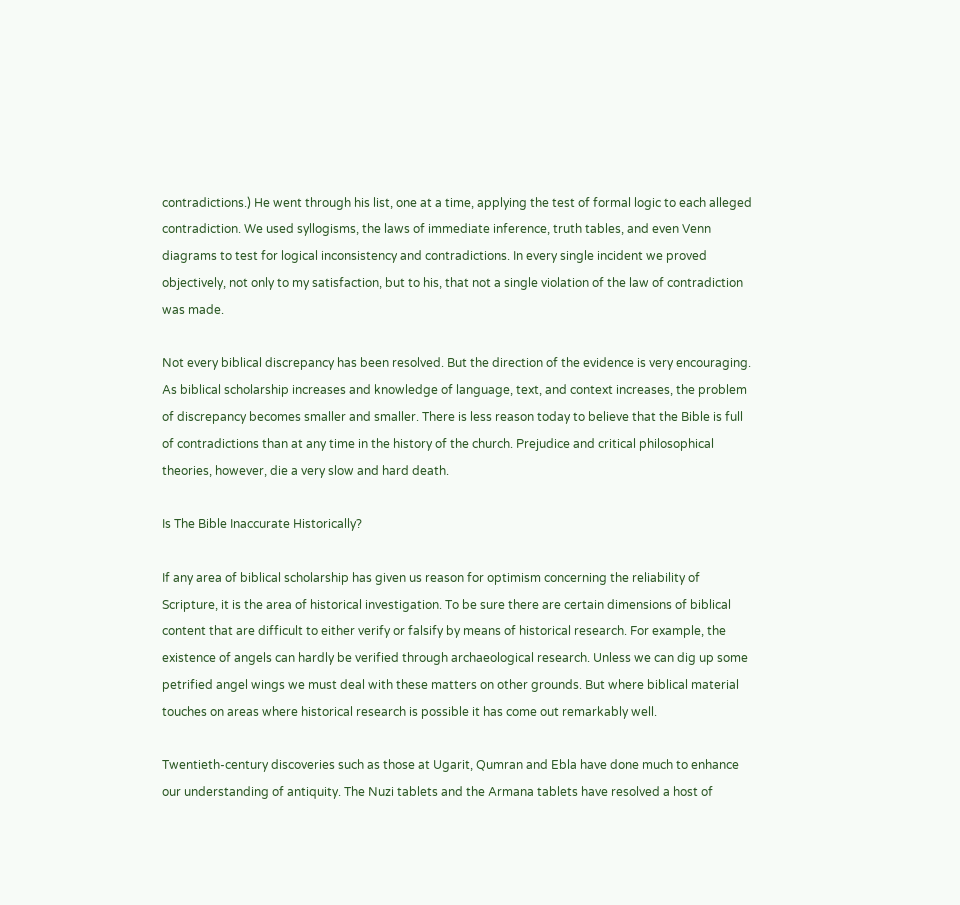contradictions.) He went through his list, one at a time, applying the test of formal logic to each alleged contradiction. We used syllogisms, the laws of immediate inference, truth tables, and even Venn diagrams to test for logical inconsistency and contradictions. In every single incident we proved objectively, not only to my satisfaction, but to his, that not a single violation of the law of contradiction was made.

Not every biblical discrepancy has been resolved. But the direction of the evidence is very encouraging. As biblical scholarship increases and knowledge of language, text, and context increases, the problem of discrepancy becomes smaller and smaller. There is less reason today to believe that the Bible is full of contradictions than at any time in the history of the church. Prejudice and critical philosophical theories, however, die a very slow and hard death.

Is The Bible Inaccurate Historically?

If any area of biblical scholarship has given us reason for optimism concerning the reliability of Scripture, it is the area of historical investigation. To be sure there are certain dimensions of biblical content that are difficult to either verify or falsify by means of historical research. For example, the existence of angels can hardly be verified through archaeological research. Unless we can dig up some petrified angel wings we must deal with these matters on other grounds. But where biblical material touches on areas where historical research is possible it has come out remarkably well.

Twentieth-century discoveries such as those at Ugarit, Qumran and Ebla have done much to enhance our understanding of antiquity. The Nuzi tablets and the Armana tablets have resolved a host of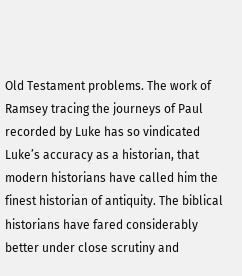Old Testament problems. The work of Ramsey tracing the journeys of Paul recorded by Luke has so vindicated Luke’s accuracy as a historian, that modern historians have called him the finest historian of antiquity. The biblical historians have fared considerably better under close scrutiny and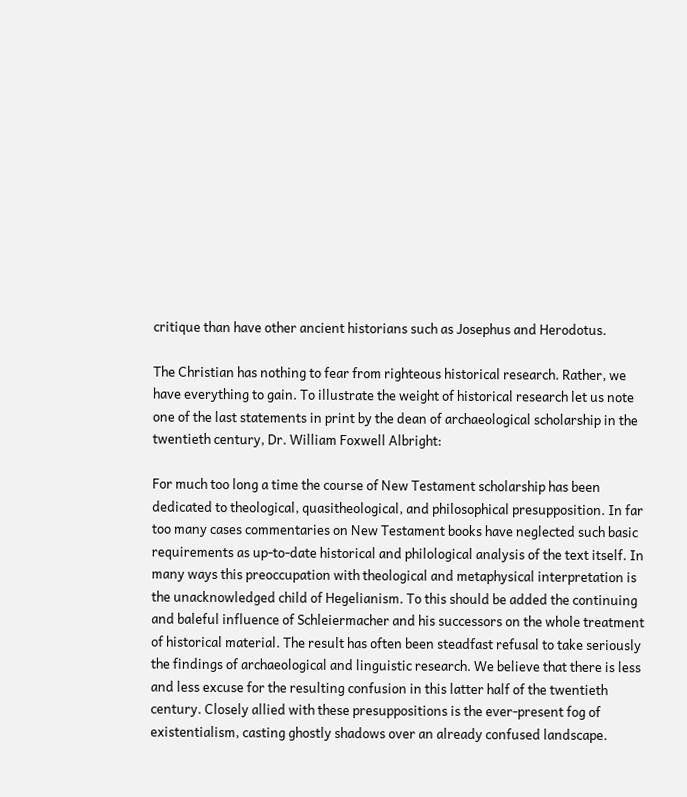critique than have other ancient historians such as Josephus and Herodotus.

The Christian has nothing to fear from righteous historical research. Rather, we have everything to gain. To illustrate the weight of historical research let us note one of the last statements in print by the dean of archaeological scholarship in the twentieth century, Dr. William Foxwell Albright:

For much too long a time the course of New Testament scholarship has been dedicated to theological, quasitheological, and philosophical presupposition. In far too many cases commentaries on New Testament books have neglected such basic requirements as up-to-date historical and philological analysis of the text itself. In many ways this preoccupation with theological and metaphysical interpretation is the unacknowledged child of Hegelianism. To this should be added the continuing and baleful influence of Schleiermacher and his successors on the whole treatment of historical material. The result has often been steadfast refusal to take seriously the findings of archaeological and linguistic research. We believe that there is less and less excuse for the resulting confusion in this latter half of the twentieth century. Closely allied with these presuppositions is the ever-present fog of existentialism, casting ghostly shadows over an already confused landscape.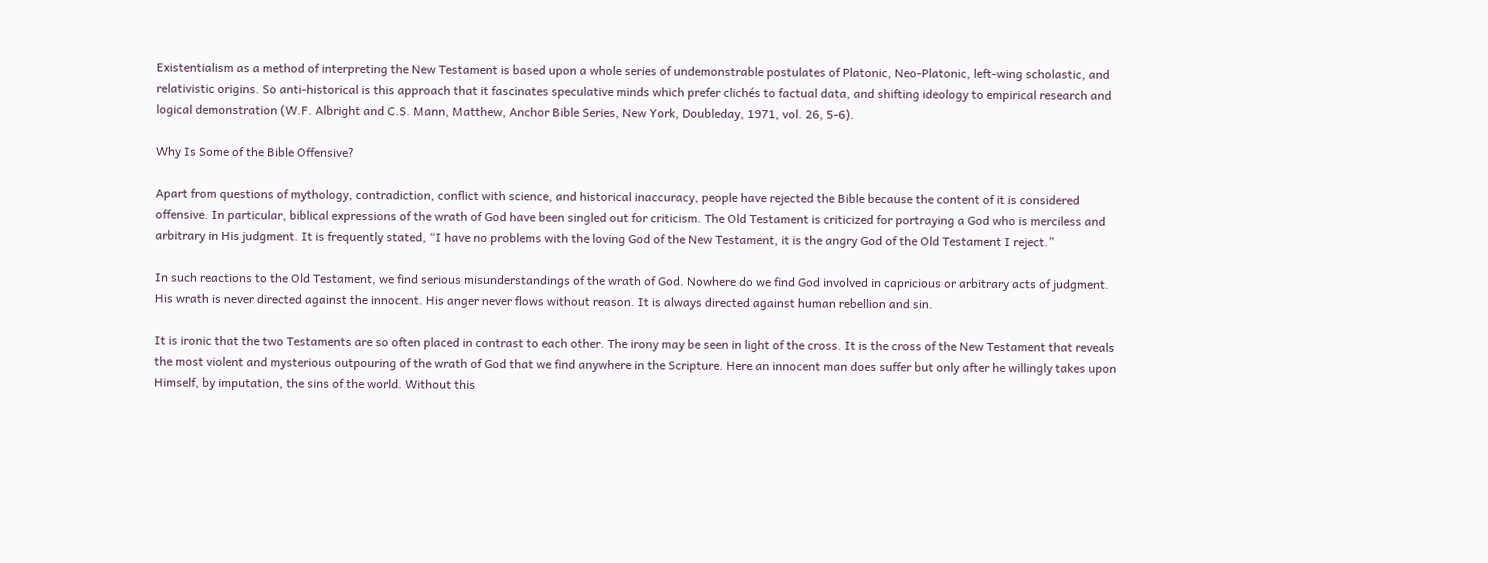Existentialism as a method of interpreting the New Testament is based upon a whole series of undemonstrable postulates of Platonic, Neo-Platonic, left-wing scholastic, and relativistic origins. So anti-historical is this approach that it fascinates speculative minds which prefer clichés to factual data, and shifting ideology to empirical research and logical demonstration (W.F. Albright and C.S. Mann, Matthew, Anchor Bible Series, New York, Doubleday, 1971, vol. 26, 5-6).

Why Is Some of the Bible Offensive?

Apart from questions of mythology, contradiction, conflict with science, and historical inaccuracy, people have rejected the Bible because the content of it is considered offensive. In particular, biblical expressions of the wrath of God have been singled out for criticism. The Old Testament is criticized for portraying a God who is merciless and arbitrary in His judgment. It is frequently stated, “I have no problems with the loving God of the New Testament, it is the angry God of the Old Testament I reject.”

In such reactions to the Old Testament, we find serious misunderstandings of the wrath of God. Nowhere do we find God involved in capricious or arbitrary acts of judgment. His wrath is never directed against the innocent. His anger never flows without reason. It is always directed against human rebellion and sin.

It is ironic that the two Testaments are so often placed in contrast to each other. The irony may be seen in light of the cross. It is the cross of the New Testament that reveals the most violent and mysterious outpouring of the wrath of God that we find anywhere in the Scripture. Here an innocent man does suffer but only after he willingly takes upon Himself, by imputation, the sins of the world. Without this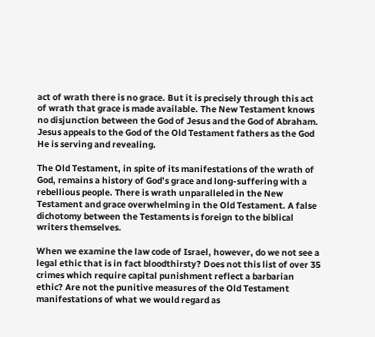act of wrath there is no grace. But it is precisely through this act of wrath that grace is made available. The New Testament knows no disjunction between the God of Jesus and the God of Abraham. Jesus appeals to the God of the Old Testament fathers as the God He is serving and revealing.

The Old Testament, in spite of its manifestations of the wrath of God, remains a history of God’s grace and long-suffering with a rebellious people. There is wrath unparalleled in the New Testament and grace overwhelming in the Old Testament. A false dichotomy between the Testaments is foreign to the biblical writers themselves.

When we examine the law code of Israel, however, do we not see a legal ethic that is in fact bloodthirsty? Does not this list of over 35 crimes which require capital punishment reflect a barbarian ethic? Are not the punitive measures of the Old Testament manifestations of what we would regard as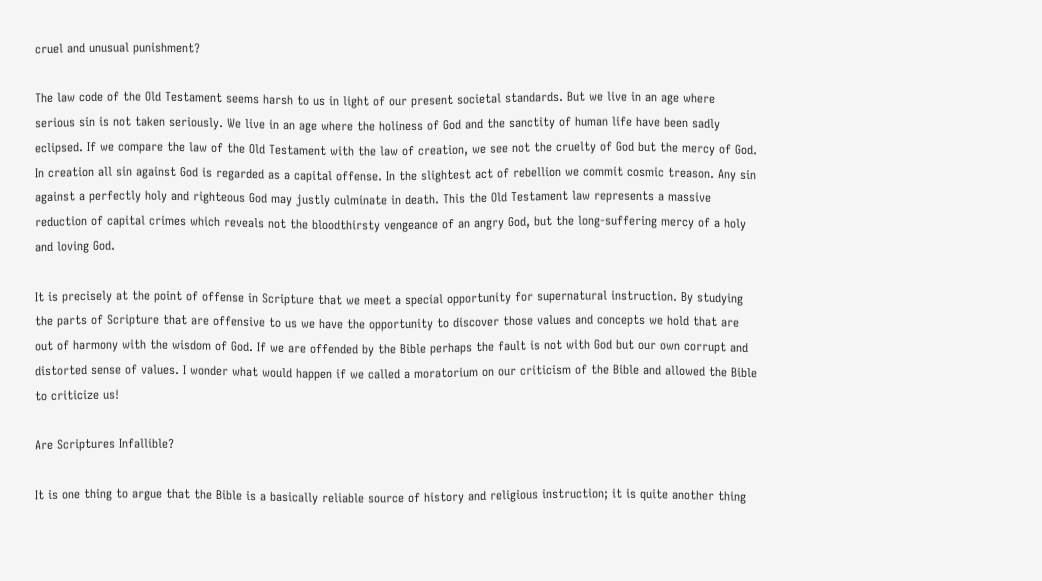cruel and unusual punishment?

The law code of the Old Testament seems harsh to us in light of our present societal standards. But we live in an age where serious sin is not taken seriously. We live in an age where the holiness of God and the sanctity of human life have been sadly eclipsed. If we compare the law of the Old Testament with the law of creation, we see not the cruelty of God but the mercy of God. In creation all sin against God is regarded as a capital offense. In the slightest act of rebellion we commit cosmic treason. Any sin against a perfectly holy and righteous God may justly culminate in death. This the Old Testament law represents a massive reduction of capital crimes which reveals not the bloodthirsty vengeance of an angry God, but the long-suffering mercy of a holy and loving God.

It is precisely at the point of offense in Scripture that we meet a special opportunity for supernatural instruction. By studying the parts of Scripture that are offensive to us we have the opportunity to discover those values and concepts we hold that are out of harmony with the wisdom of God. If we are offended by the Bible perhaps the fault is not with God but our own corrupt and distorted sense of values. I wonder what would happen if we called a moratorium on our criticism of the Bible and allowed the Bible to criticize us!

Are Scriptures Infallible?

It is one thing to argue that the Bible is a basically reliable source of history and religious instruction; it is quite another thing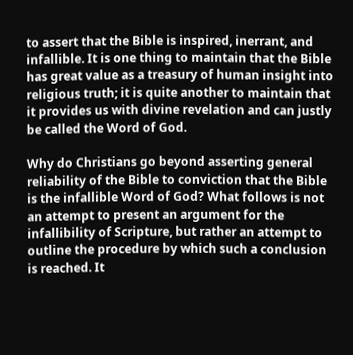to assert that the Bible is inspired, inerrant, and infallible. It is one thing to maintain that the Bible has great value as a treasury of human insight into religious truth; it is quite another to maintain that it provides us with divine revelation and can justly be called the Word of God.

Why do Christians go beyond asserting general reliability of the Bible to conviction that the Bible is the infallible Word of God? What follows is not an attempt to present an argument for the infallibility of Scripture, but rather an attempt to outline the procedure by which such a conclusion is reached. It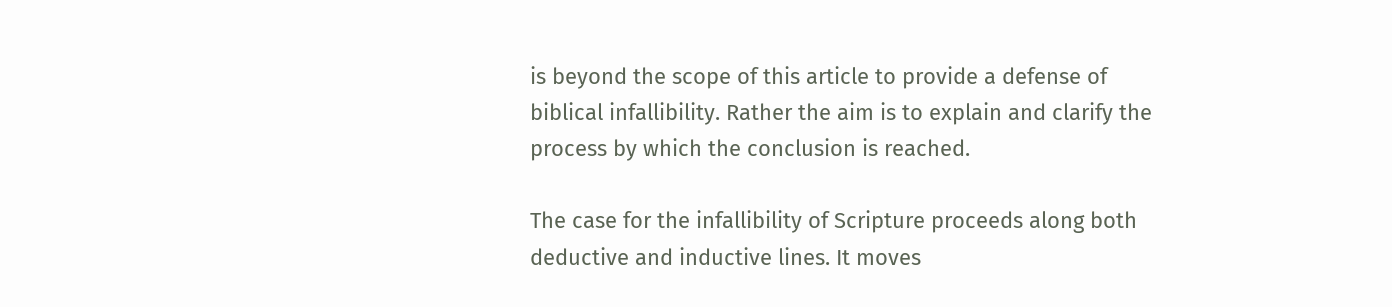is beyond the scope of this article to provide a defense of biblical infallibility. Rather the aim is to explain and clarify the process by which the conclusion is reached.

The case for the infallibility of Scripture proceeds along both deductive and inductive lines. It moves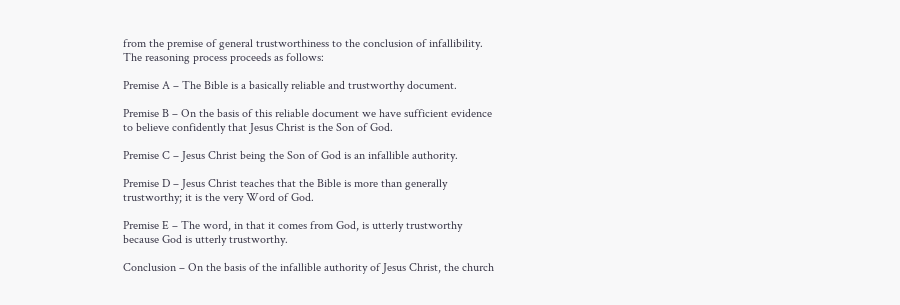from the premise of general trustworthiness to the conclusion of infallibility. The reasoning process proceeds as follows:

Premise A – The Bible is a basically reliable and trustworthy document.

Premise B – On the basis of this reliable document we have sufficient evidence to believe confidently that Jesus Christ is the Son of God.

Premise C – Jesus Christ being the Son of God is an infallible authority.

Premise D – Jesus Christ teaches that the Bible is more than generally trustworthy; it is the very Word of God.

Premise E – The word, in that it comes from God, is utterly trustworthy because God is utterly trustworthy.

Conclusion – On the basis of the infallible authority of Jesus Christ, the church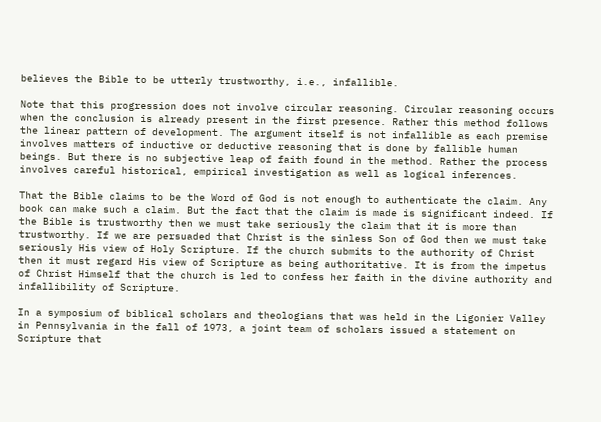believes the Bible to be utterly trustworthy, i.e., infallible.

Note that this progression does not involve circular reasoning. Circular reasoning occurs when the conclusion is already present in the first presence. Rather this method follows the linear pattern of development. The argument itself is not infallible as each premise involves matters of inductive or deductive reasoning that is done by fallible human beings. But there is no subjective leap of faith found in the method. Rather the process involves careful historical, empirical investigation as well as logical inferences.

That the Bible claims to be the Word of God is not enough to authenticate the claim. Any book can make such a claim. But the fact that the claim is made is significant indeed. If the Bible is trustworthy then we must take seriously the claim that it is more than trustworthy. If we are persuaded that Christ is the sinless Son of God then we must take seriously His view of Holy Scripture. If the church submits to the authority of Christ then it must regard His view of Scripture as being authoritative. It is from the impetus of Christ Himself that the church is led to confess her faith in the divine authority and infallibility of Scripture.

In a symposium of biblical scholars and theologians that was held in the Ligonier Valley in Pennsylvania in the fall of 1973, a joint team of scholars issued a statement on Scripture that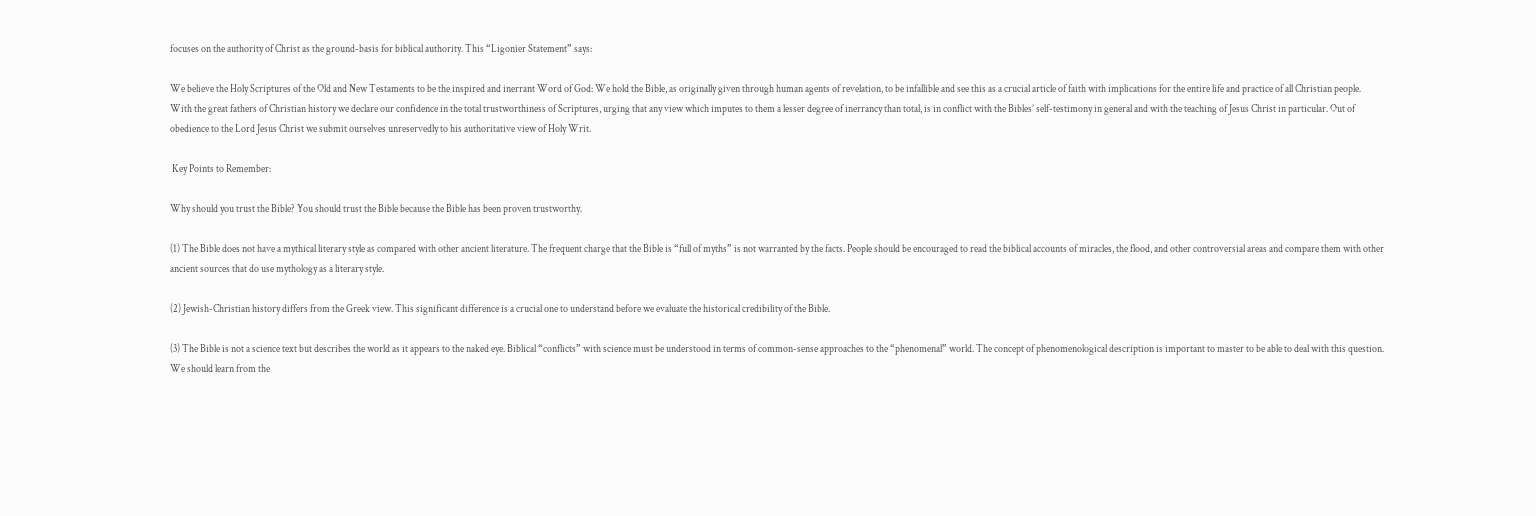focuses on the authority of Christ as the ground-basis for biblical authority. This “Ligonier Statement” says:

We believe the Holy Scriptures of the Old and New Testaments to be the inspired and inerrant Word of God: We hold the Bible, as originally given through human agents of revelation, to be infallible and see this as a crucial article of faith with implications for the entire life and practice of all Christian people. With the great fathers of Christian history we declare our confidence in the total trustworthiness of Scriptures, urging that any view which imputes to them a lesser degree of inerrancy than total, is in conflict with the Bibles’ self-testimony in general and with the teaching of Jesus Christ in particular. Out of obedience to the Lord Jesus Christ we submit ourselves unreservedly to his authoritative view of Holy Writ.

 Key Points to Remember:

Why should you trust the Bible? You should trust the Bible because the Bible has been proven trustworthy.

(1) The Bible does not have a mythical literary style as compared with other ancient literature. The frequent charge that the Bible is “full of myths” is not warranted by the facts. People should be encouraged to read the biblical accounts of miracles, the flood, and other controversial areas and compare them with other ancient sources that do use mythology as a literary style.

(2) Jewish-Christian history differs from the Greek view. This significant difference is a crucial one to understand before we evaluate the historical credibility of the Bible.

(3) The Bible is not a science text but describes the world as it appears to the naked eye. Biblical “conflicts” with science must be understood in terms of common-sense approaches to the “phenomenal” world. The concept of phenomenological description is important to master to be able to deal with this question. We should learn from the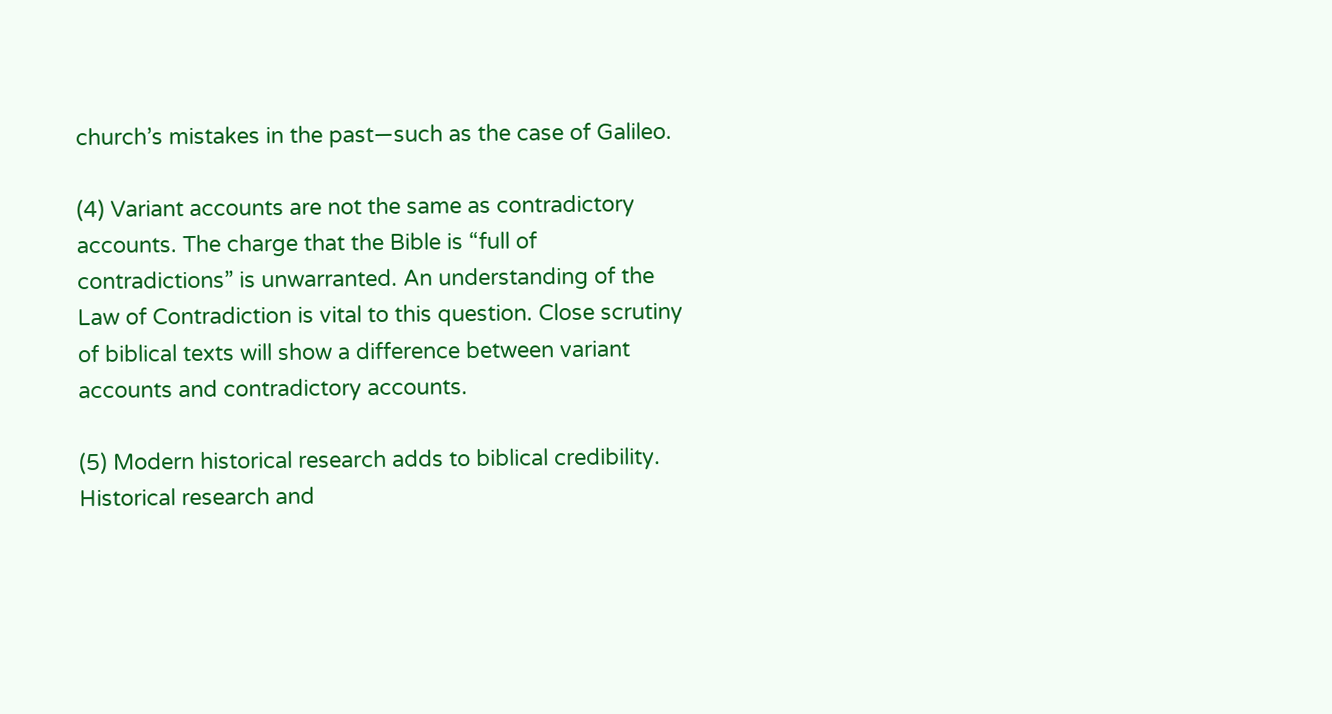church’s mistakes in the past—such as the case of Galileo.

(4) Variant accounts are not the same as contradictory accounts. The charge that the Bible is “full of contradictions” is unwarranted. An understanding of the Law of Contradiction is vital to this question. Close scrutiny of biblical texts will show a difference between variant accounts and contradictory accounts.

(5) Modern historical research adds to biblical credibility. Historical research and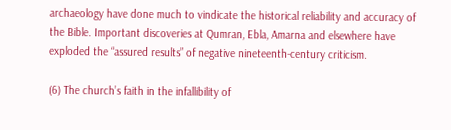archaeology have done much to vindicate the historical reliability and accuracy of the Bible. Important discoveries at Qumran, Ebla, Amarna and elsewhere have exploded the “assured results” of negative nineteenth-century criticism.

(6) The church’s faith in the infallibility of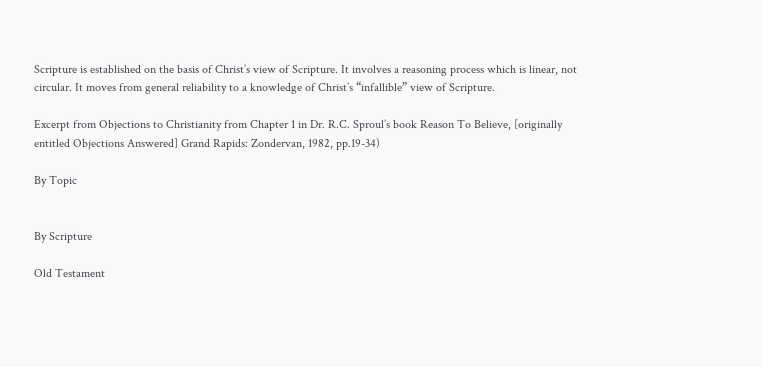Scripture is established on the basis of Christ’s view of Scripture. It involves a reasoning process which is linear, not circular. It moves from general reliability to a knowledge of Christ’s “infallible” view of Scripture.

Excerpt from Objections to Christianity from Chapter 1 in Dr. R.C. Sproul’s book Reason To Believe, [originally entitled Objections Answered] Grand Rapids: Zondervan, 1982, pp.19-34)

By Topic


By Scripture

Old Testament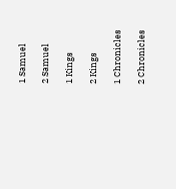1 Samuel

2 Samuel

1 Kings

2 Kings

1 Chronicles

2 Chronicles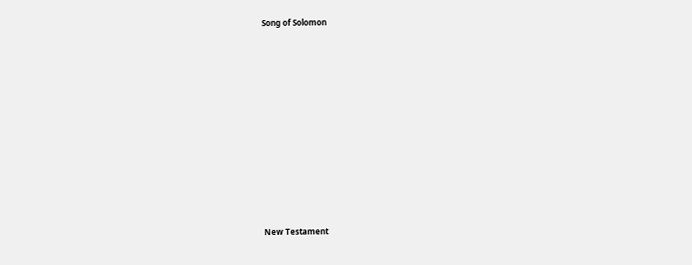Song of Solomon


















New Testament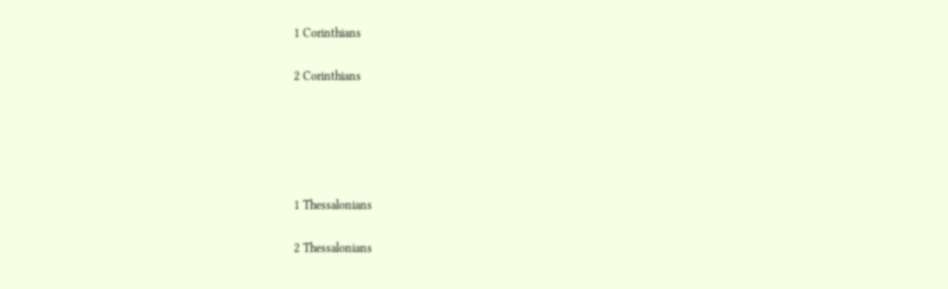1 Corinthians

2 Corinthians





1 Thessalonians

2 Thessalonians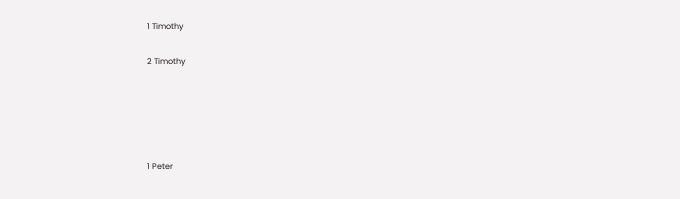1 Timothy

2 Timothy





1 Peter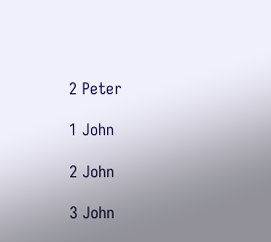2 Peter

1 John

2 John

3 John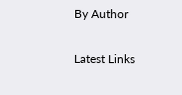By Author

Latest Links